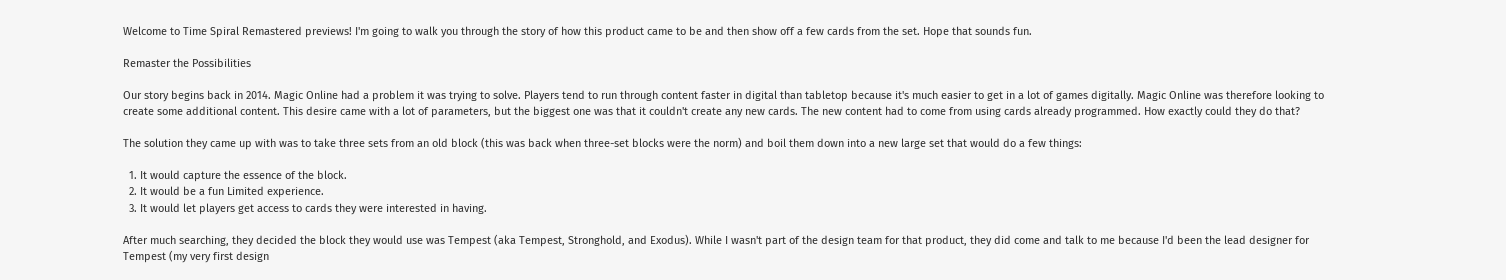Welcome to Time Spiral Remastered previews! I'm going to walk you through the story of how this product came to be and then show off a few cards from the set. Hope that sounds fun.

Remaster the Possibilities

Our story begins back in 2014. Magic Online had a problem it was trying to solve. Players tend to run through content faster in digital than tabletop because it's much easier to get in a lot of games digitally. Magic Online was therefore looking to create some additional content. This desire came with a lot of parameters, but the biggest one was that it couldn't create any new cards. The new content had to come from using cards already programmed. How exactly could they do that?

The solution they came up with was to take three sets from an old block (this was back when three-set blocks were the norm) and boil them down into a new large set that would do a few things:

  1. It would capture the essence of the block.
  2. It would be a fun Limited experience.
  3. It would let players get access to cards they were interested in having.

After much searching, they decided the block they would use was Tempest (aka Tempest, Stronghold, and Exodus). While I wasn't part of the design team for that product, they did come and talk to me because I'd been the lead designer for Tempest (my very first design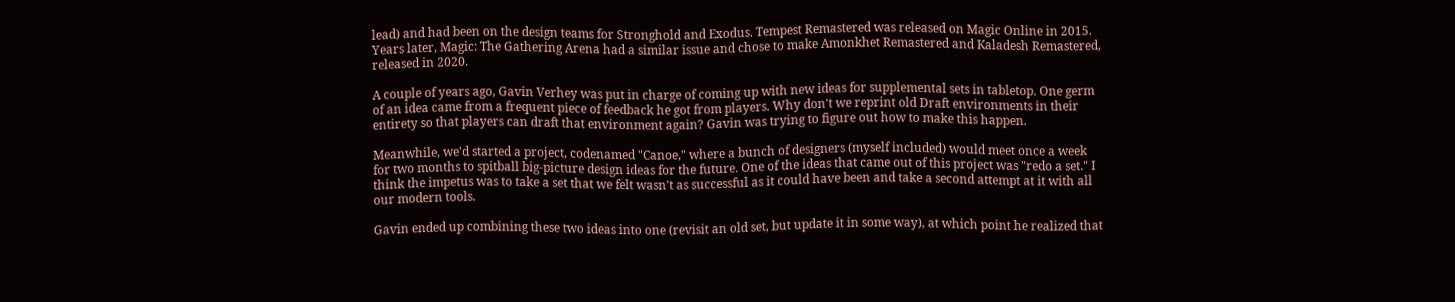lead) and had been on the design teams for Stronghold and Exodus. Tempest Remastered was released on Magic Online in 2015. Years later, Magic: The Gathering Arena had a similar issue and chose to make Amonkhet Remastered and Kaladesh Remastered, released in 2020.

A couple of years ago, Gavin Verhey was put in charge of coming up with new ideas for supplemental sets in tabletop. One germ of an idea came from a frequent piece of feedback he got from players. Why don't we reprint old Draft environments in their entirety so that players can draft that environment again? Gavin was trying to figure out how to make this happen.

Meanwhile, we'd started a project, codenamed "Canoe," where a bunch of designers (myself included) would meet once a week for two months to spitball big-picture design ideas for the future. One of the ideas that came out of this project was "redo a set." I think the impetus was to take a set that we felt wasn't as successful as it could have been and take a second attempt at it with all our modern tools.

Gavin ended up combining these two ideas into one (revisit an old set, but update it in some way), at which point he realized that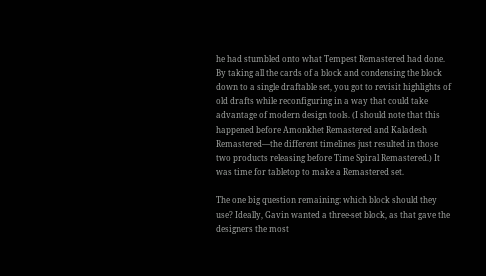he had stumbled onto what Tempest Remastered had done. By taking all the cards of a block and condensing the block down to a single draftable set, you got to revisit highlights of old drafts while reconfiguring in a way that could take advantage of modern design tools. (I should note that this happened before Amonkhet Remastered and Kaladesh Remastered—the different timelines just resulted in those two products releasing before Time Spiral Remastered.) It was time for tabletop to make a Remastered set.

The one big question remaining: which block should they use? Ideally, Gavin wanted a three-set block, as that gave the designers the most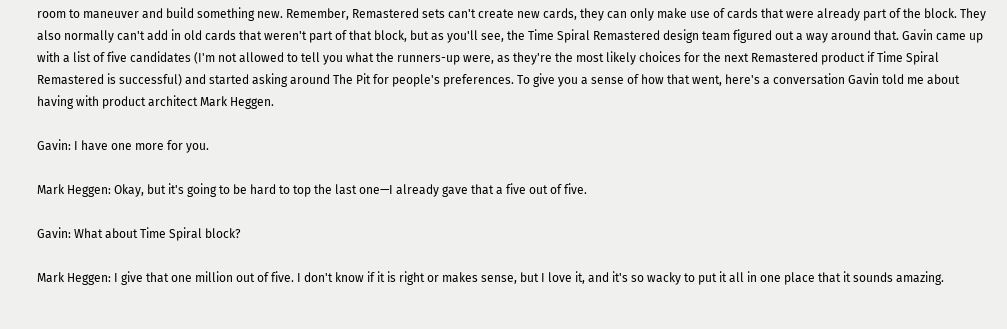room to maneuver and build something new. Remember, Remastered sets can't create new cards, they can only make use of cards that were already part of the block. They also normally can't add in old cards that weren't part of that block, but as you'll see, the Time Spiral Remastered design team figured out a way around that. Gavin came up with a list of five candidates (I'm not allowed to tell you what the runners-up were, as they're the most likely choices for the next Remastered product if Time Spiral Remastered is successful) and started asking around The Pit for people's preferences. To give you a sense of how that went, here's a conversation Gavin told me about having with product architect Mark Heggen.

Gavin: I have one more for you.

Mark Heggen: Okay, but it's going to be hard to top the last one—I already gave that a five out of five.

Gavin: What about Time Spiral block?

Mark Heggen: I give that one million out of five. I don't know if it is right or makes sense, but I love it, and it's so wacky to put it all in one place that it sounds amazing.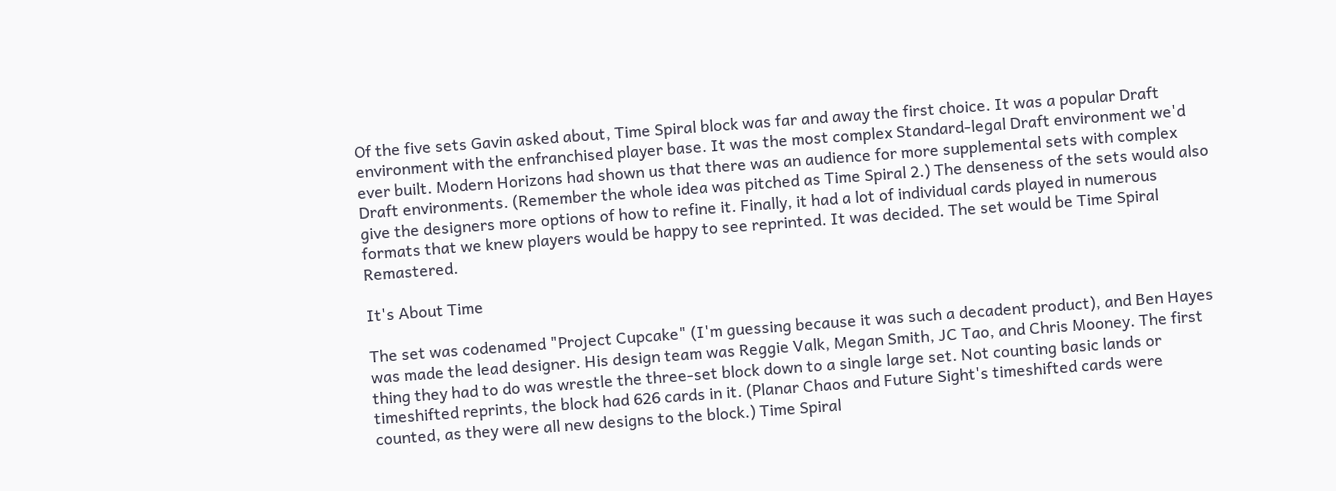Of the five sets Gavin asked about, Time Spiral block was far and away the first choice. It was a popular Draft environment with the enfranchised player base. It was the most complex Standard-legal Draft environment we'd ever built. Modern Horizons had shown us that there was an audience for more supplemental sets with complex Draft environments. (Remember the whole idea was pitched as Time Spiral 2.) The denseness of the sets would also give the designers more options of how to refine it. Finally, it had a lot of individual cards played in numerous formats that we knew players would be happy to see reprinted. It was decided. The set would be Time Spiral Remastered.

It's About Time

The set was codenamed "Project Cupcake" (I'm guessing because it was such a decadent product), and Ben Hayes was made the lead designer. His design team was Reggie Valk, Megan Smith, JC Tao, and Chris Mooney. The first thing they had to do was wrestle the three-set block down to a single large set. Not counting basic lands or timeshifted reprints, the block had 626 cards in it. (Planar Chaos and Future Sight's timeshifted cards were counted, as they were all new designs to the block.) Time Spiral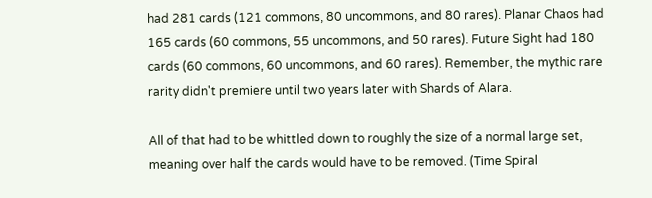had 281 cards (121 commons, 80 uncommons, and 80 rares). Planar Chaos had 165 cards (60 commons, 55 uncommons, and 50 rares). Future Sight had 180 cards (60 commons, 60 uncommons, and 60 rares). Remember, the mythic rare rarity didn't premiere until two years later with Shards of Alara.

All of that had to be whittled down to roughly the size of a normal large set, meaning over half the cards would have to be removed. (Time Spiral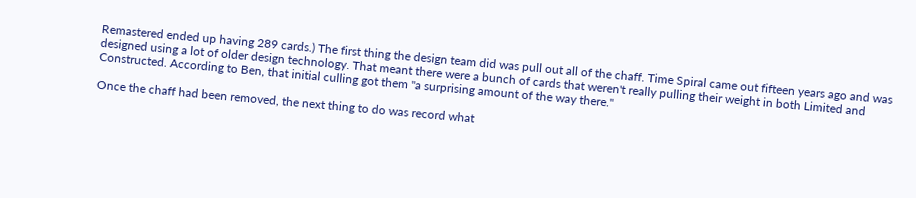Remastered ended up having 289 cards.) The first thing the design team did was pull out all of the chaff. Time Spiral came out fifteen years ago and was designed using a lot of older design technology. That meant there were a bunch of cards that weren't really pulling their weight in both Limited and Constructed. According to Ben, that initial culling got them "a surprising amount of the way there."

Once the chaff had been removed, the next thing to do was record what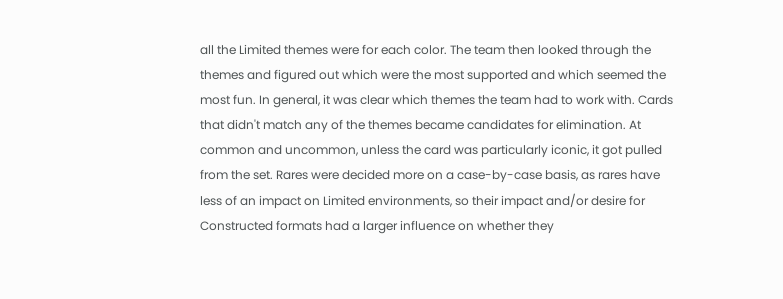all the Limited themes were for each color. The team then looked through the themes and figured out which were the most supported and which seemed the most fun. In general, it was clear which themes the team had to work with. Cards that didn't match any of the themes became candidates for elimination. At common and uncommon, unless the card was particularly iconic, it got pulled from the set. Rares were decided more on a case-by-case basis, as rares have less of an impact on Limited environments, so their impact and/or desire for Constructed formats had a larger influence on whether they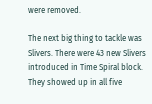were removed.

The next big thing to tackle was Slivers. There were 43 new Slivers introduced in Time Spiral block. They showed up in all five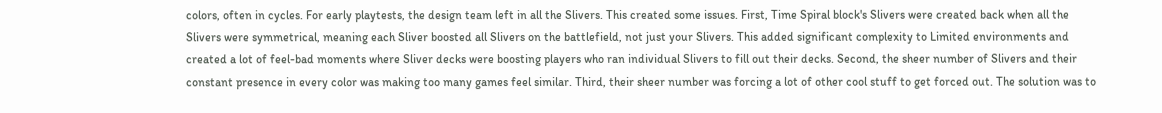colors, often in cycles. For early playtests, the design team left in all the Slivers. This created some issues. First, Time Spiral block's Slivers were created back when all the Slivers were symmetrical, meaning each Sliver boosted all Slivers on the battlefield, not just your Slivers. This added significant complexity to Limited environments and created a lot of feel-bad moments where Sliver decks were boosting players who ran individual Slivers to fill out their decks. Second, the sheer number of Slivers and their constant presence in every color was making too many games feel similar. Third, their sheer number was forcing a lot of other cool stuff to get forced out. The solution was to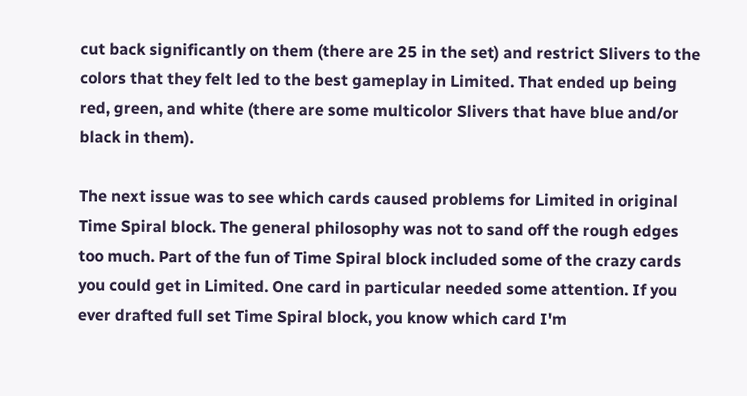cut back significantly on them (there are 25 in the set) and restrict Slivers to the colors that they felt led to the best gameplay in Limited. That ended up being red, green, and white (there are some multicolor Slivers that have blue and/or black in them).

The next issue was to see which cards caused problems for Limited in original Time Spiral block. The general philosophy was not to sand off the rough edges too much. Part of the fun of Time Spiral block included some of the crazy cards you could get in Limited. One card in particular needed some attention. If you ever drafted full set Time Spiral block, you know which card I'm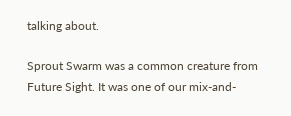talking about.

Sprout Swarm was a common creature from Future Sight. It was one of our mix-and-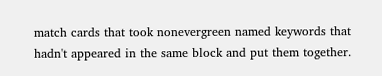match cards that took nonevergreen named keywords that hadn't appeared in the same block and put them together.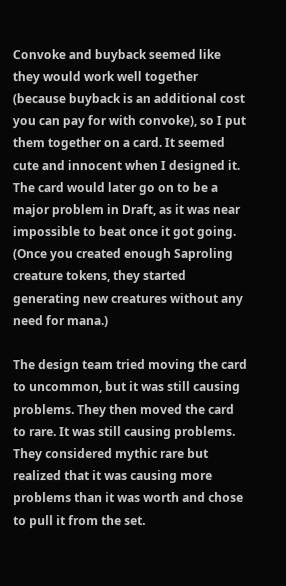Convoke and buyback seemed like they would work well together (because buyback is an additional cost you can pay for with convoke), so I put them together on a card. It seemed cute and innocent when I designed it. The card would later go on to be a major problem in Draft, as it was near impossible to beat once it got going. (Once you created enough Saproling creature tokens, they started generating new creatures without any need for mana.)

The design team tried moving the card to uncommon, but it was still causing problems. They then moved the card to rare. It was still causing problems. They considered mythic rare but realized that it was causing more problems than it was worth and chose to pull it from the set.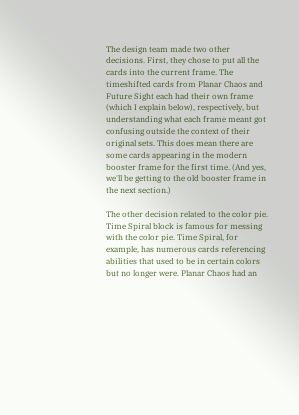The design team made two other decisions. First, they chose to put all the cards into the current frame. The timeshifted cards from Planar Chaos and Future Sight each had their own frame (which I explain below), respectively, but understanding what each frame meant got confusing outside the context of their original sets. This does mean there are some cards appearing in the modern booster frame for the first time. (And yes, we'll be getting to the old booster frame in the next section.)

The other decision related to the color pie. Time Spiral block is famous for messing with the color pie. Time Spiral, for example, has numerous cards referencing abilities that used to be in certain colors but no longer were. Planar Chaos had an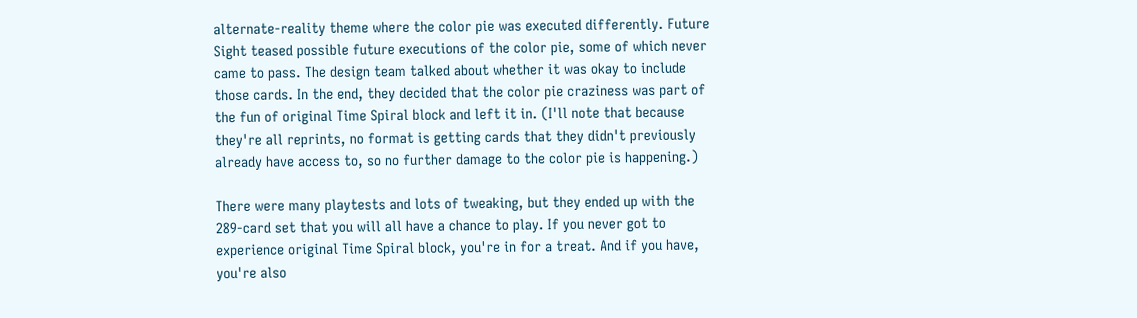alternate-reality theme where the color pie was executed differently. Future Sight teased possible future executions of the color pie, some of which never came to pass. The design team talked about whether it was okay to include those cards. In the end, they decided that the color pie craziness was part of the fun of original Time Spiral block and left it in. (I'll note that because they're all reprints, no format is getting cards that they didn't previously already have access to, so no further damage to the color pie is happening.)

There were many playtests and lots of tweaking, but they ended up with the 289-card set that you will all have a chance to play. If you never got to experience original Time Spiral block, you're in for a treat. And if you have, you're also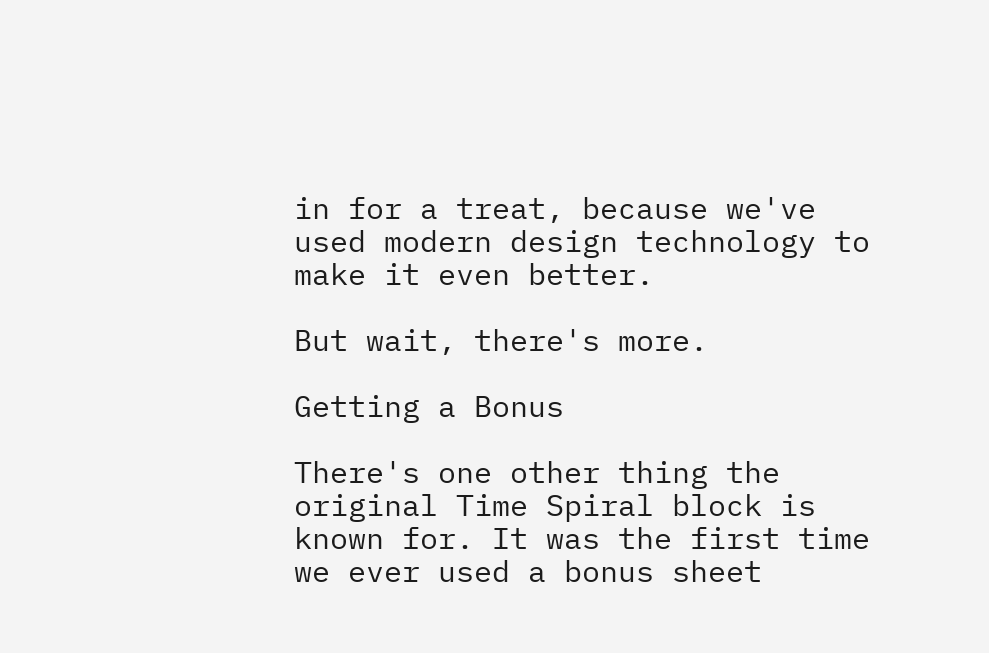in for a treat, because we've used modern design technology to make it even better.

But wait, there's more.

Getting a Bonus

There's one other thing the original Time Spiral block is known for. It was the first time we ever used a bonus sheet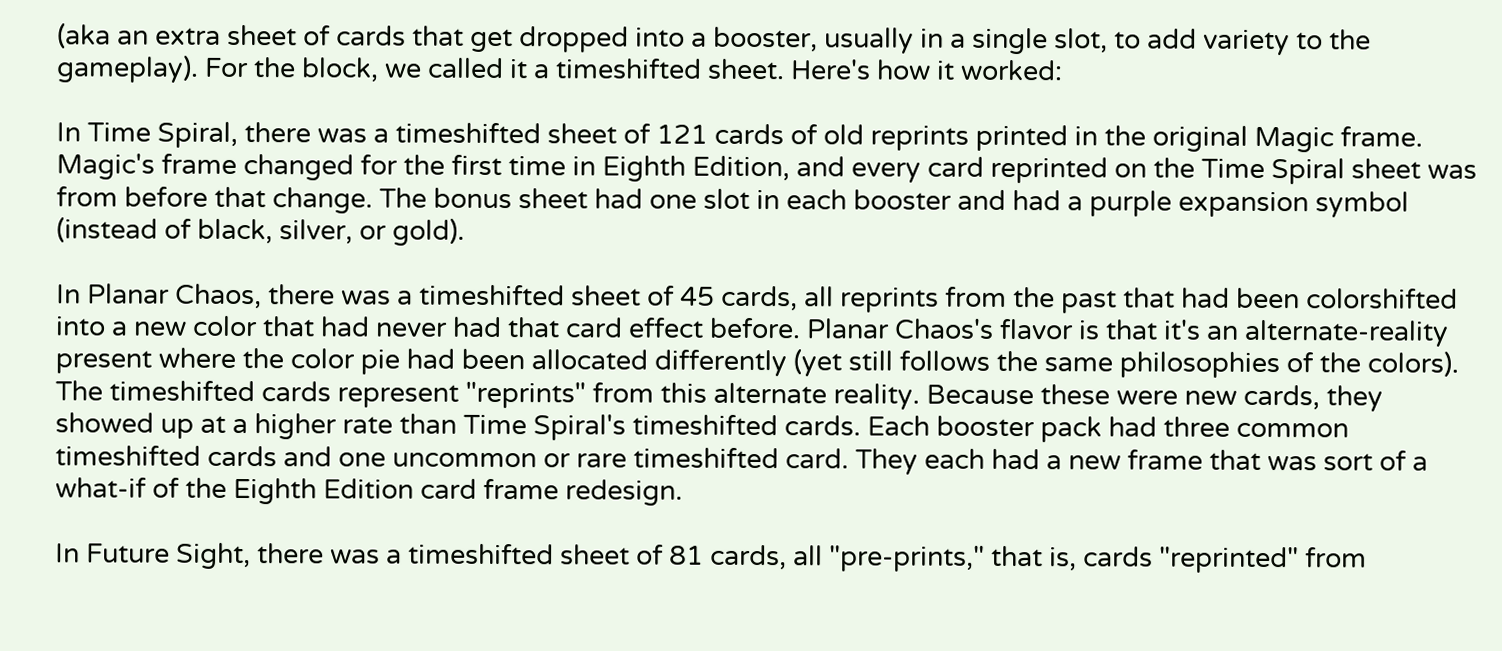(aka an extra sheet of cards that get dropped into a booster, usually in a single slot, to add variety to the gameplay). For the block, we called it a timeshifted sheet. Here's how it worked:

In Time Spiral, there was a timeshifted sheet of 121 cards of old reprints printed in the original Magic frame. Magic's frame changed for the first time in Eighth Edition, and every card reprinted on the Time Spiral sheet was from before that change. The bonus sheet had one slot in each booster and had a purple expansion symbol (instead of black, silver, or gold).

In Planar Chaos, there was a timeshifted sheet of 45 cards, all reprints from the past that had been colorshifted into a new color that had never had that card effect before. Planar Chaos's flavor is that it's an alternate-reality present where the color pie had been allocated differently (yet still follows the same philosophies of the colors). The timeshifted cards represent "reprints" from this alternate reality. Because these were new cards, they showed up at a higher rate than Time Spiral's timeshifted cards. Each booster pack had three common timeshifted cards and one uncommon or rare timeshifted card. They each had a new frame that was sort of a what-if of the Eighth Edition card frame redesign.

In Future Sight, there was a timeshifted sheet of 81 cards, all "pre-prints," that is, cards "reprinted" from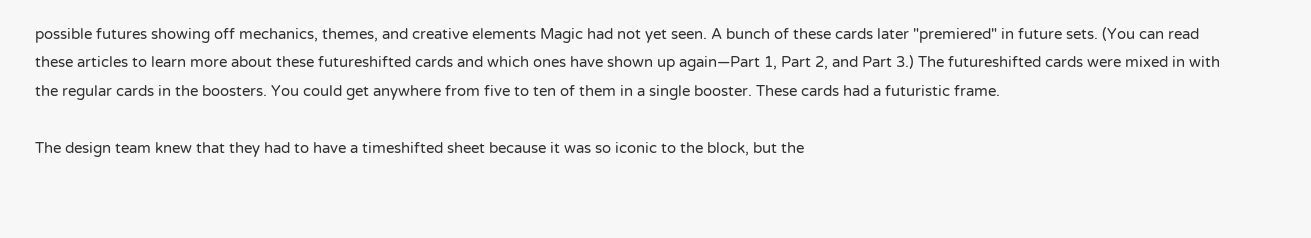possible futures showing off mechanics, themes, and creative elements Magic had not yet seen. A bunch of these cards later "premiered" in future sets. (You can read these articles to learn more about these futureshifted cards and which ones have shown up again—Part 1, Part 2, and Part 3.) The futureshifted cards were mixed in with the regular cards in the boosters. You could get anywhere from five to ten of them in a single booster. These cards had a futuristic frame.

The design team knew that they had to have a timeshifted sheet because it was so iconic to the block, but the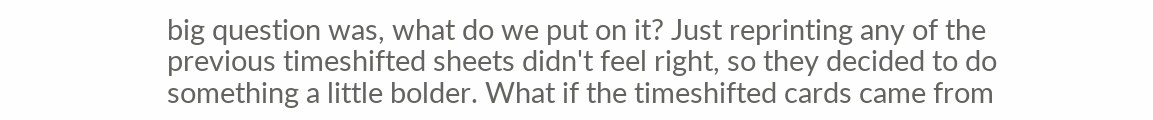big question was, what do we put on it? Just reprinting any of the previous timeshifted sheets didn't feel right, so they decided to do something a little bolder. What if the timeshifted cards came from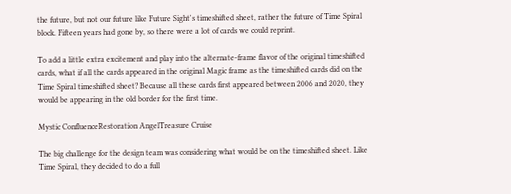the future, but not our future like Future Sight's timeshifted sheet, rather the future of Time Spiral block. Fifteen years had gone by, so there were a lot of cards we could reprint.

To add a little extra excitement and play into the alternate-frame flavor of the original timeshifted cards, what if all the cards appeared in the original Magic frame as the timeshifted cards did on the Time Spiral timeshifted sheet? Because all these cards first appeared between 2006 and 2020, they would be appearing in the old border for the first time.

Mystic ConfluenceRestoration AngelTreasure Cruise

The big challenge for the design team was considering what would be on the timeshifted sheet. Like Time Spiral, they decided to do a full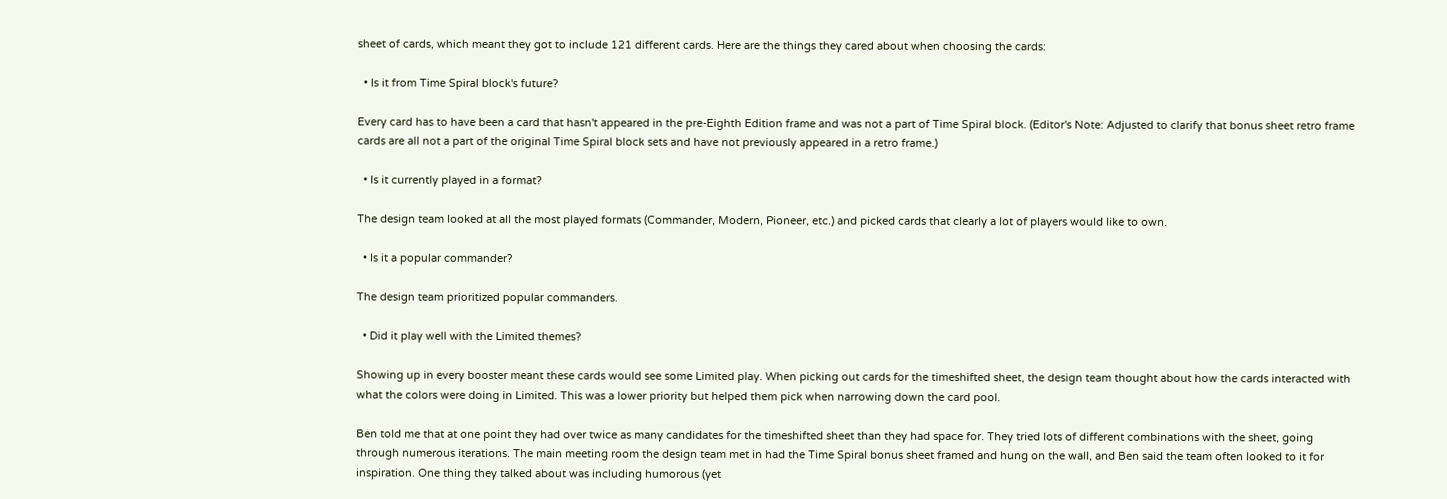sheet of cards, which meant they got to include 121 different cards. Here are the things they cared about when choosing the cards:

  • Is it from Time Spiral block's future?

Every card has to have been a card that hasn't appeared in the pre-Eighth Edition frame and was not a part of Time Spiral block. (Editor's Note: Adjusted to clarify that bonus sheet retro frame cards are all not a part of the original Time Spiral block sets and have not previously appeared in a retro frame.)

  • Is it currently played in a format?

The design team looked at all the most played formats (Commander, Modern, Pioneer, etc.) and picked cards that clearly a lot of players would like to own.

  • Is it a popular commander?

The design team prioritized popular commanders.

  • Did it play well with the Limited themes?

Showing up in every booster meant these cards would see some Limited play. When picking out cards for the timeshifted sheet, the design team thought about how the cards interacted with what the colors were doing in Limited. This was a lower priority but helped them pick when narrowing down the card pool.

Ben told me that at one point they had over twice as many candidates for the timeshifted sheet than they had space for. They tried lots of different combinations with the sheet, going through numerous iterations. The main meeting room the design team met in had the Time Spiral bonus sheet framed and hung on the wall, and Ben said the team often looked to it for inspiration. One thing they talked about was including humorous (yet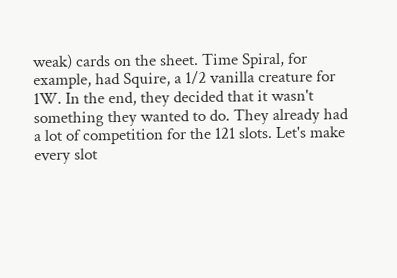weak) cards on the sheet. Time Spiral, for example, had Squire, a 1/2 vanilla creature for 1W. In the end, they decided that it wasn't something they wanted to do. They already had a lot of competition for the 121 slots. Let's make every slot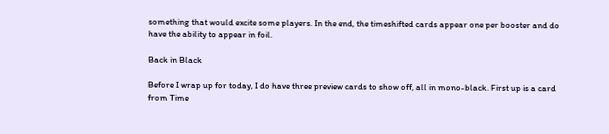something that would excite some players. In the end, the timeshifted cards appear one per booster and do have the ability to appear in foil.

Back in Black

Before I wrap up for today, I do have three preview cards to show off, all in mono-black. First up is a card from Time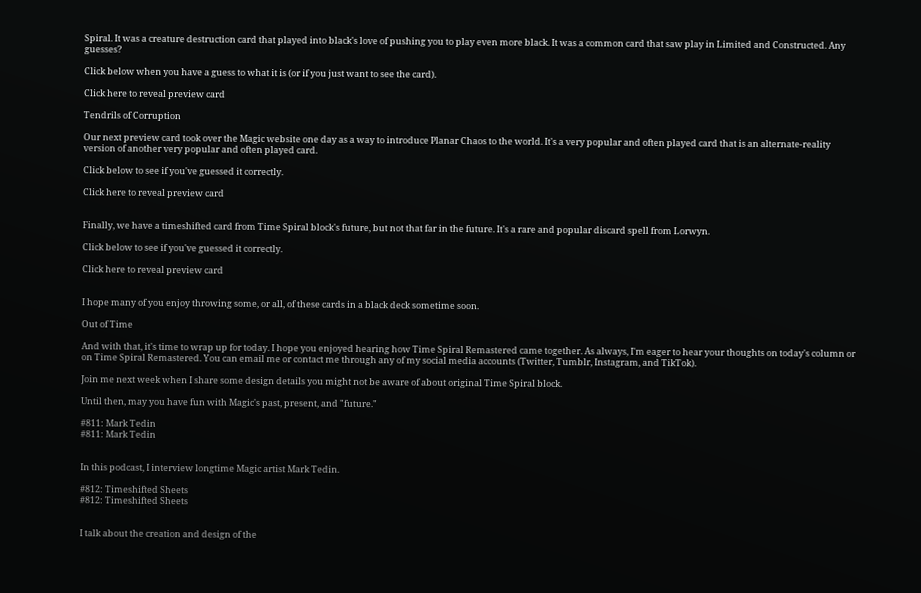Spiral. It was a creature destruction card that played into black's love of pushing you to play even more black. It was a common card that saw play in Limited and Constructed. Any guesses?

Click below when you have a guess to what it is (or if you just want to see the card).

Click here to reveal preview card

Tendrils of Corruption

Our next preview card took over the Magic website one day as a way to introduce Planar Chaos to the world. It's a very popular and often played card that is an alternate-reality version of another very popular and often played card.

Click below to see if you've guessed it correctly.

Click here to reveal preview card


Finally, we have a timeshifted card from Time Spiral block's future, but not that far in the future. It's a rare and popular discard spell from Lorwyn.

Click below to see if you've guessed it correctly.

Click here to reveal preview card


I hope many of you enjoy throwing some, or all, of these cards in a black deck sometime soon.

Out of Time

And with that, it's time to wrap up for today. I hope you enjoyed hearing how Time Spiral Remastered came together. As always, I'm eager to hear your thoughts on today's column or on Time Spiral Remastered. You can email me or contact me through any of my social media accounts (Twitter, Tumblr, Instagram, and TikTok).

Join me next week when I share some design details you might not be aware of about original Time Spiral block.

Until then, may you have fun with Magic's past, present, and "future."

#811: Mark Tedin
#811: Mark Tedin


In this podcast, I interview longtime Magic artist Mark Tedin.

#812: Timeshifted Sheets
#812: Timeshifted Sheets


I talk about the creation and design of the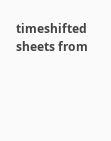timeshifted sheets from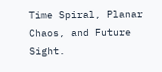Time Spiral, Planar Chaos, and Future Sight.